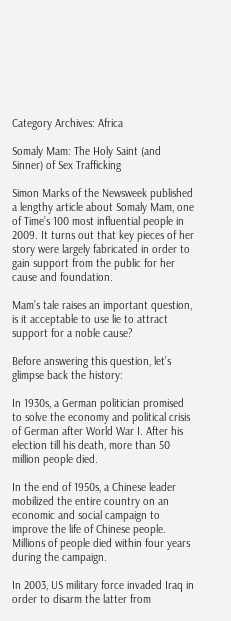Category Archives: Africa

Somaly Mam: The Holy Saint (and Sinner) of Sex Trafficking

Simon Marks of the Newsweek published a lengthy article about Somaly Mam, one of Time’s 100 most influential people in 2009. It turns out that key pieces of her story were largely fabricated in order to gain support from the public for her cause and foundation.

Mam’s tale raises an important question, is it acceptable to use lie to attract support for a noble cause?

Before answering this question, let’s glimpse back the history:

In 1930s, a German politician promised to solve the economy and political crisis of German after World War I. After his election till his death, more than 50 million people died.

In the end of 1950s, a Chinese leader mobilized the entire country on an economic and social campaign to improve the life of Chinese people. Millions of people died within four years during the campaign.

In 2003, US military force invaded Iraq in order to disarm the latter from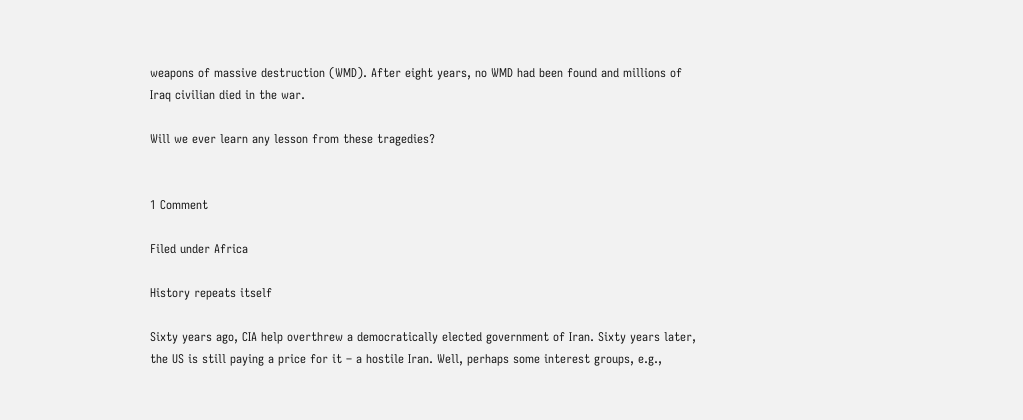weapons of massive destruction (WMD). After eight years, no WMD had been found and millions of Iraq civilian died in the war.

Will we ever learn any lesson from these tragedies?


1 Comment

Filed under Africa

History repeats itself

Sixty years ago, CIA help overthrew a democratically elected government of Iran. Sixty years later, the US is still paying a price for it – a hostile Iran. Well, perhaps some interest groups, e.g.,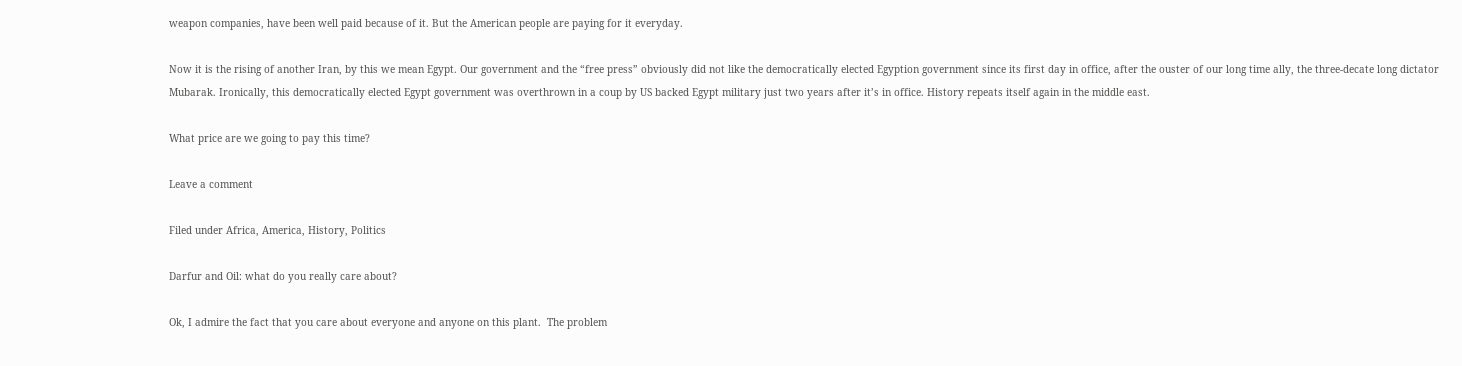weapon companies, have been well paid because of it. But the American people are paying for it everyday.

Now it is the rising of another Iran, by this we mean Egypt. Our government and the “free press” obviously did not like the democratically elected Egyption government since its first day in office, after the ouster of our long time ally, the three-decate long dictator Mubarak. Ironically, this democratically elected Egypt government was overthrown in a coup by US backed Egypt military just two years after it’s in office. History repeats itself again in the middle east.

What price are we going to pay this time?

Leave a comment

Filed under Africa, America, History, Politics

Darfur and Oil: what do you really care about?

Ok, I admire the fact that you care about everyone and anyone on this plant.  The problem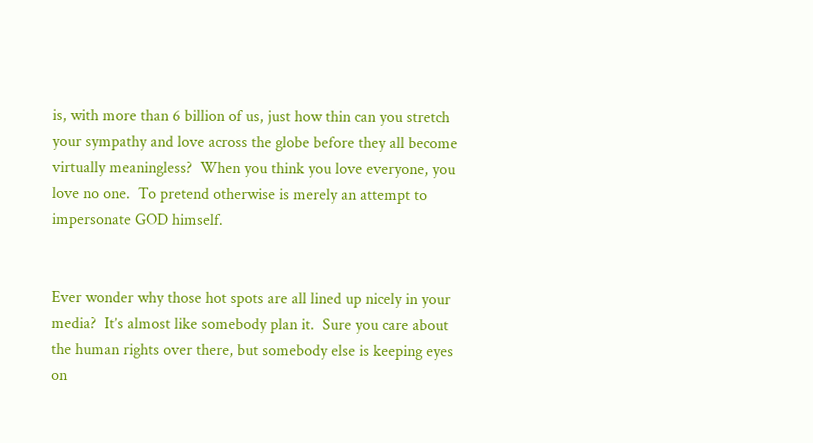is, with more than 6 billion of us, just how thin can you stretch your sympathy and love across the globe before they all become virtually meaningless?  When you think you love everyone, you love no one.  To pretend otherwise is merely an attempt to impersonate GOD himself.


Ever wonder why those hot spots are all lined up nicely in your media?  It’s almost like somebody plan it.  Sure you care about the human rights over there, but somebody else is keeping eyes on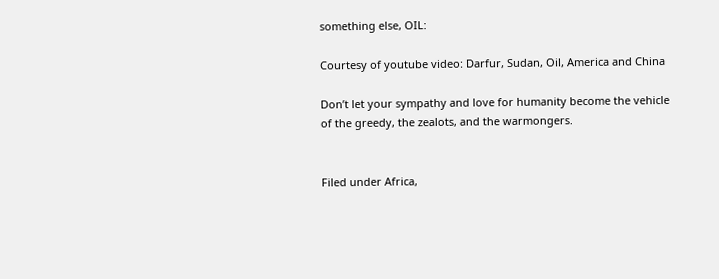something else, OIL:

Courtesy of youtube video: Darfur, Sudan, Oil, America and China

Don’t let your sympathy and love for humanity become the vehicle of the greedy, the zealots, and the warmongers.


Filed under Africa,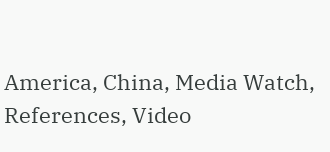America, China, Media Watch, References, Video